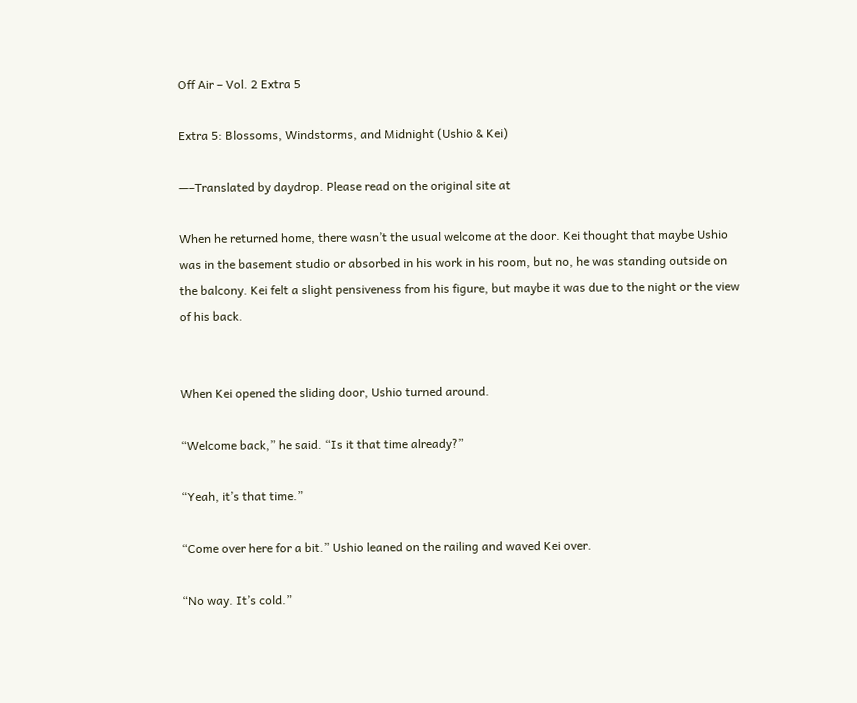Off Air – Vol. 2 Extra 5

Extra 5: Blossoms, Windstorms, and Midnight (Ushio & Kei)

—–Translated by daydrop. Please read on the original site at

When he returned home, there wasn’t the usual welcome at the door. Kei thought that maybe Ushio was in the basement studio or absorbed in his work in his room, but no, he was standing outside on the balcony. Kei felt a slight pensiveness from his figure, but maybe it was due to the night or the view of his back.


When Kei opened the sliding door, Ushio turned around.

“Welcome back,” he said. “Is it that time already?”

“Yeah, it’s that time.”

“Come over here for a bit.” Ushio leaned on the railing and waved Kei over.

“No way. It’s cold.”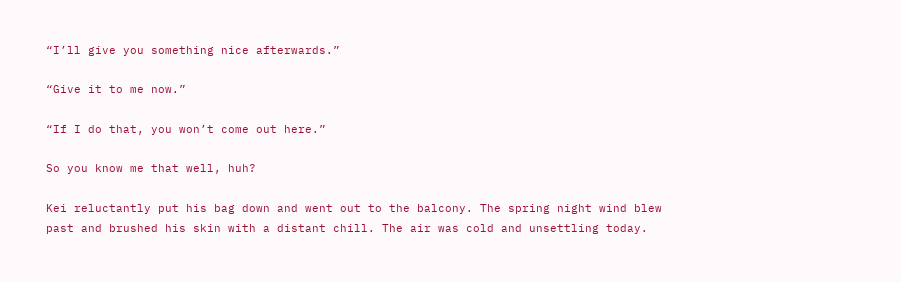“I’ll give you something nice afterwards.”

“Give it to me now.”

“If I do that, you won’t come out here.”

So you know me that well, huh?

Kei reluctantly put his bag down and went out to the balcony. The spring night wind blew past and brushed his skin with a distant chill. The air was cold and unsettling today.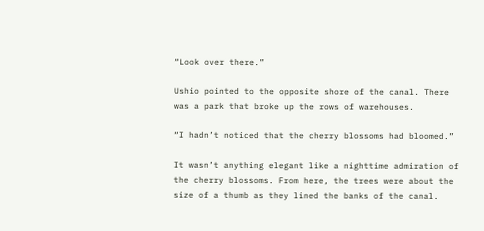“Look over there.”

Ushio pointed to the opposite shore of the canal. There was a park that broke up the rows of warehouses.

“I hadn’t noticed that the cherry blossoms had bloomed.”

It wasn’t anything elegant like a nighttime admiration of the cherry blossoms. From here, the trees were about the size of a thumb as they lined the banks of the canal.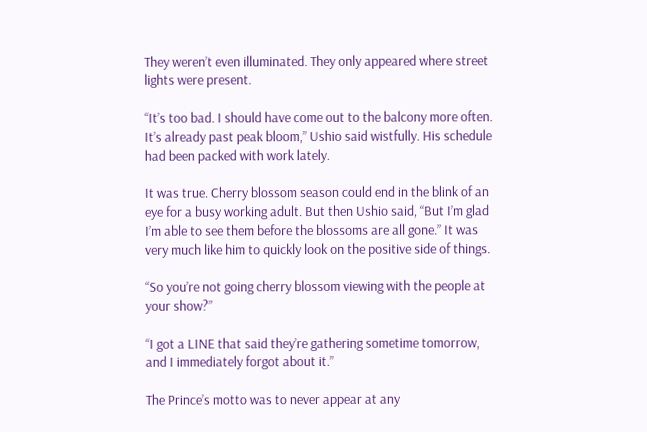They weren’t even illuminated. They only appeared where street lights were present.

“It’s too bad. I should have come out to the balcony more often. It’s already past peak bloom,” Ushio said wistfully. His schedule had been packed with work lately.

It was true. Cherry blossom season could end in the blink of an eye for a busy working adult. But then Ushio said, “But I’m glad I’m able to see them before the blossoms are all gone.” It was very much like him to quickly look on the positive side of things.

“So you’re not going cherry blossom viewing with the people at your show?”

“I got a LINE that said they’re gathering sometime tomorrow, and I immediately forgot about it.”

The Prince’s motto was to never appear at any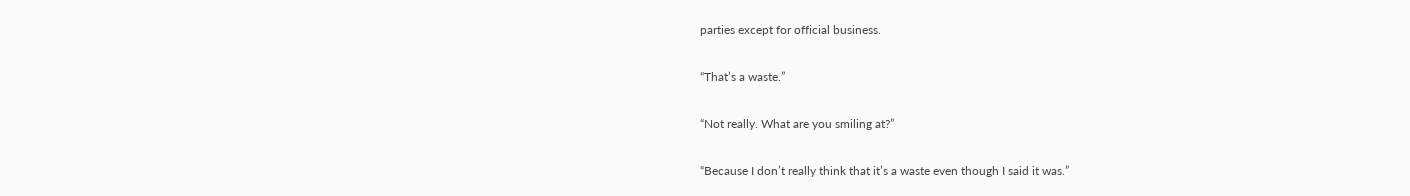parties except for official business.

“That’s a waste.”

“Not really. What are you smiling at?”

“Because I don’t really think that it’s a waste even though I said it was.”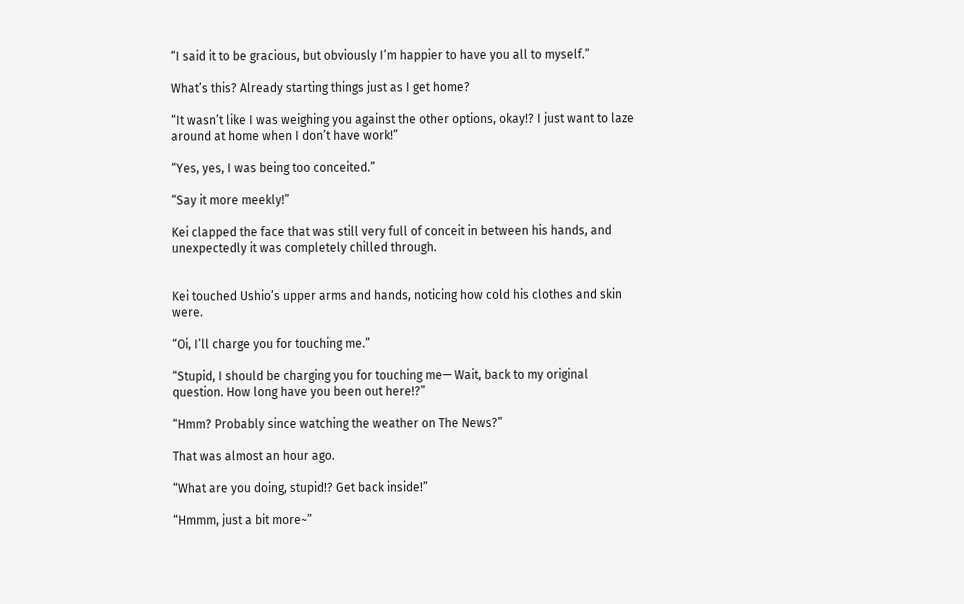“I said it to be gracious, but obviously I’m happier to have you all to myself.”

What’s this? Already starting things just as I get home?

“It wasn’t like I was weighing you against the other options, okay!? I just want to laze around at home when I don’t have work!”

“Yes, yes, I was being too conceited.”

“Say it more meekly!”

Kei clapped the face that was still very full of conceit in between his hands, and unexpectedly it was completely chilled through.


Kei touched Ushio’s upper arms and hands, noticing how cold his clothes and skin were.

“Oi, I’ll charge you for touching me.”

“Stupid, I should be charging you for touching me— Wait, back to my original question. How long have you been out here!?”

“Hmm? Probably since watching the weather on The News?”

That was almost an hour ago.

“What are you doing, stupid!? Get back inside!”

“Hmmm, just a bit more~”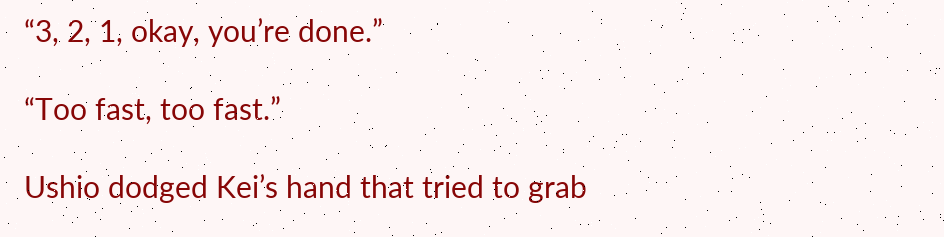“3, 2, 1, okay, you’re done.”

“Too fast, too fast.”

Ushio dodged Kei’s hand that tried to grab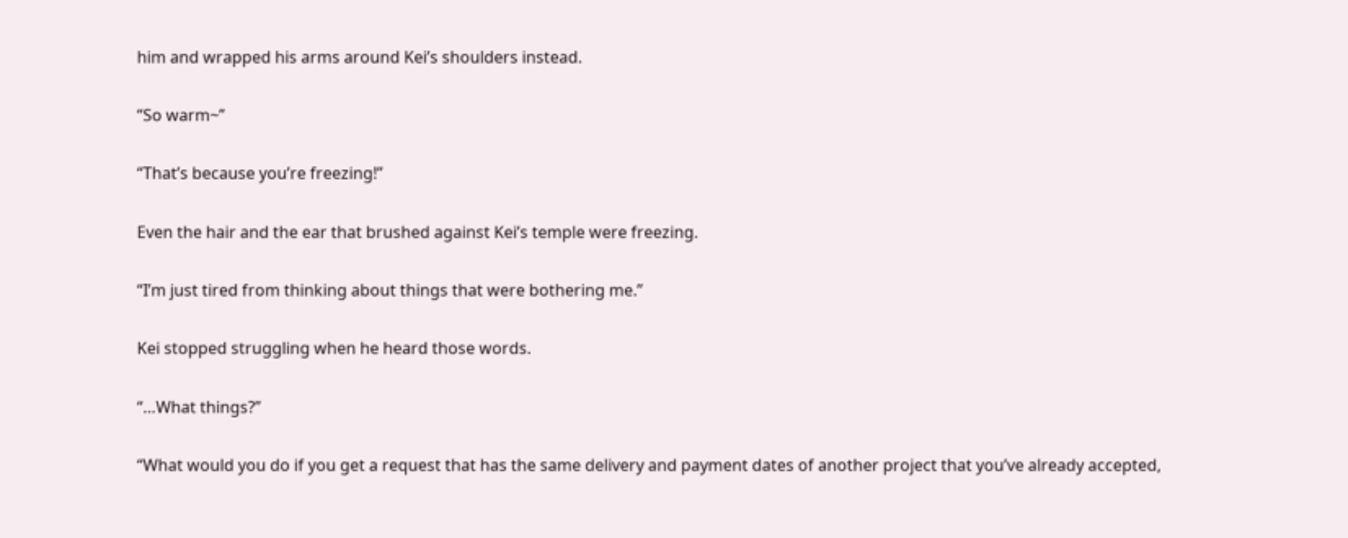him and wrapped his arms around Kei’s shoulders instead.

“So warm~”

“That’s because you’re freezing!”

Even the hair and the ear that brushed against Kei’s temple were freezing.

“I’m just tired from thinking about things that were bothering me.”

Kei stopped struggling when he heard those words.

“…What things?”

“What would you do if you get a request that has the same delivery and payment dates of another project that you’ve already accepted,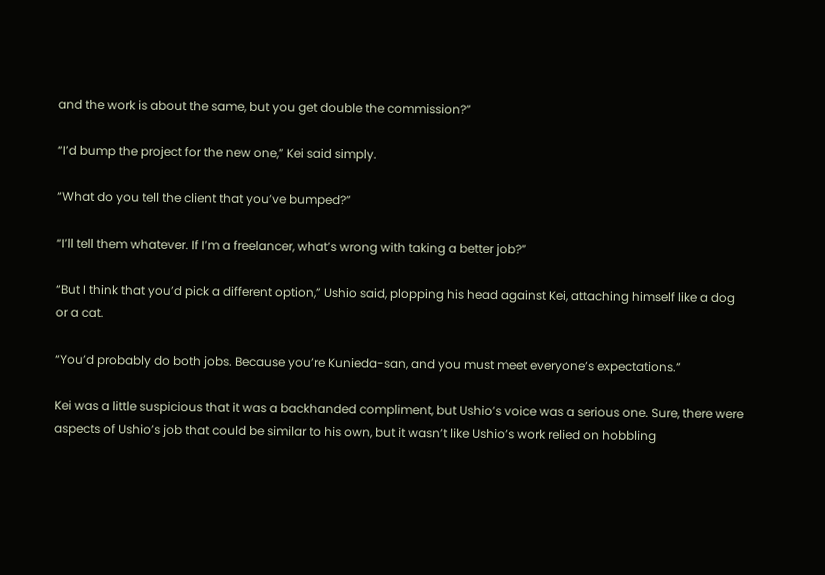and the work is about the same, but you get double the commission?”

“I’d bump the project for the new one,” Kei said simply.

“What do you tell the client that you’ve bumped?”

“I’ll tell them whatever. If I’m a freelancer, what’s wrong with taking a better job?”

“But I think that you’d pick a different option,” Ushio said, plopping his head against Kei, attaching himself like a dog or a cat.

“You’d probably do both jobs. Because you’re Kunieda-san, and you must meet everyone’s expectations.”

Kei was a little suspicious that it was a backhanded compliment, but Ushio’s voice was a serious one. Sure, there were aspects of Ushio’s job that could be similar to his own, but it wasn’t like Ushio’s work relied on hobbling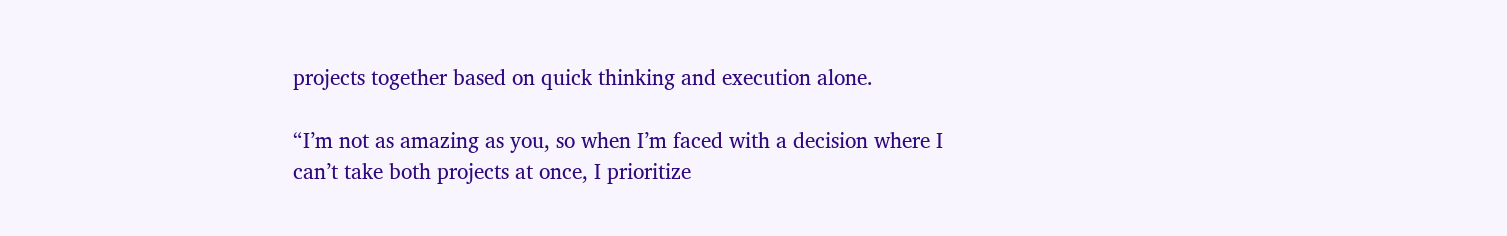projects together based on quick thinking and execution alone.

“I’m not as amazing as you, so when I’m faced with a decision where I can’t take both projects at once, I prioritize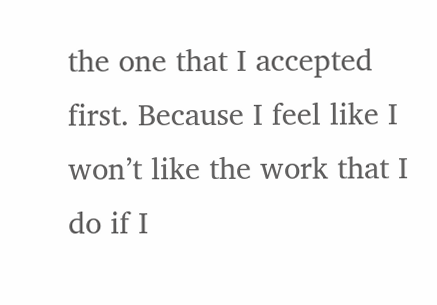the one that I accepted first. Because I feel like I won’t like the work that I do if I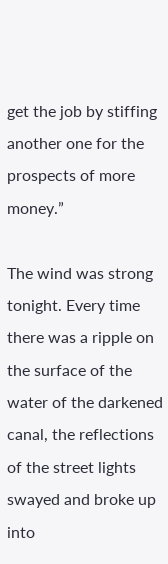get the job by stiffing another one for the prospects of more money.”

The wind was strong tonight. Every time there was a ripple on the surface of the water of the darkened canal, the reflections of the street lights swayed and broke up into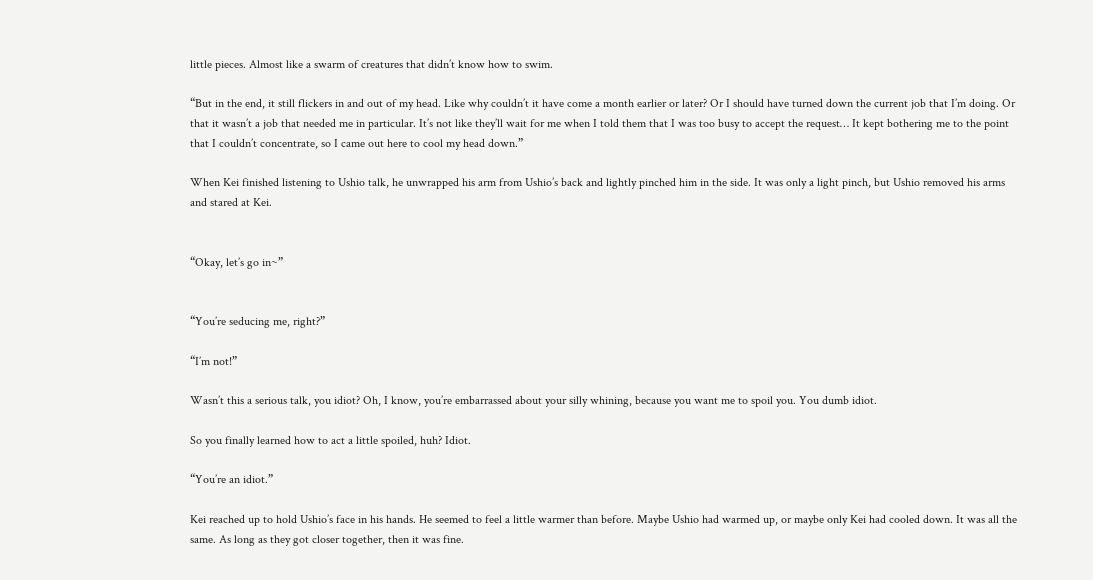little pieces. Almost like a swarm of creatures that didn’t know how to swim.

“But in the end, it still flickers in and out of my head. Like why couldn’t it have come a month earlier or later? Or I should have turned down the current job that I’m doing. Or that it wasn’t a job that needed me in particular. It’s not like they’ll wait for me when I told them that I was too busy to accept the request… It kept bothering me to the point that I couldn’t concentrate, so I came out here to cool my head down.”

When Kei finished listening to Ushio talk, he unwrapped his arm from Ushio’s back and lightly pinched him in the side. It was only a light pinch, but Ushio removed his arms and stared at Kei.


“Okay, let’s go in~”


“You’re seducing me, right?”

“I’m not!”

Wasn’t this a serious talk, you idiot? Oh, I know, you’re embarrassed about your silly whining, because you want me to spoil you. You dumb idiot.

So you finally learned how to act a little spoiled, huh? Idiot.

“You’re an idiot.”

Kei reached up to hold Ushio’s face in his hands. He seemed to feel a little warmer than before. Maybe Ushio had warmed up, or maybe only Kei had cooled down. It was all the same. As long as they got closer together, then it was fine.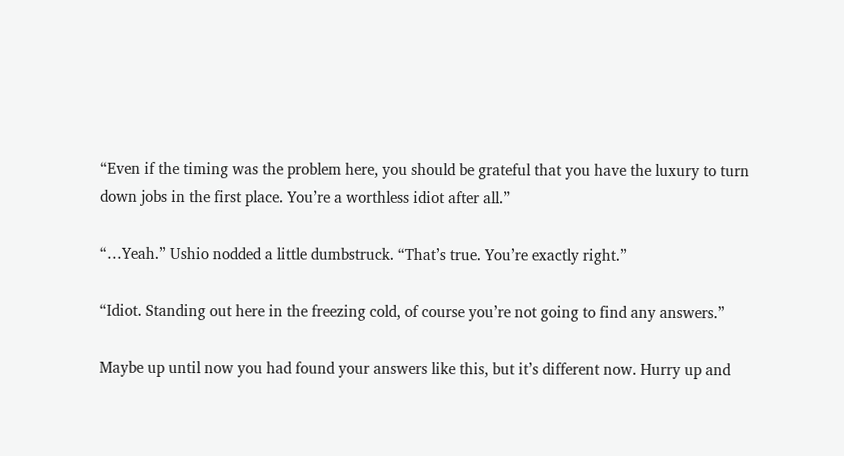“Even if the timing was the problem here, you should be grateful that you have the luxury to turn down jobs in the first place. You’re a worthless idiot after all.”

“…Yeah.” Ushio nodded a little dumbstruck. “That’s true. You’re exactly right.”

“Idiot. Standing out here in the freezing cold, of course you’re not going to find any answers.”

Maybe up until now you had found your answers like this, but it’s different now. Hurry up and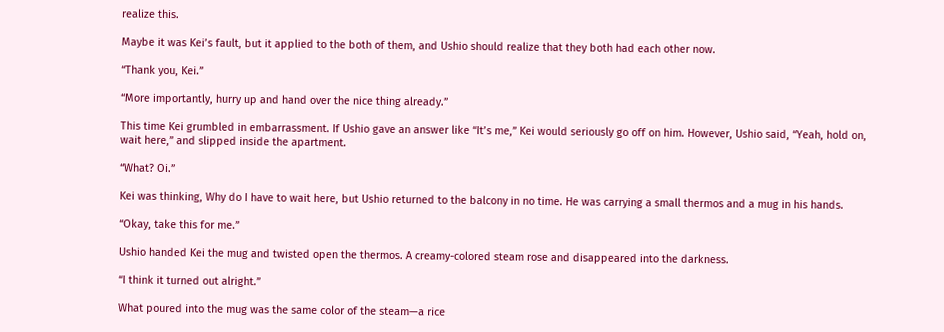realize this.

Maybe it was Kei’s fault, but it applied to the both of them, and Ushio should realize that they both had each other now.

“Thank you, Kei.”

“More importantly, hurry up and hand over the nice thing already.”

This time Kei grumbled in embarrassment. If Ushio gave an answer like “It’s me,” Kei would seriously go off on him. However, Ushio said, “Yeah, hold on, wait here,” and slipped inside the apartment.

“What? Oi.”

Kei was thinking, Why do I have to wait here, but Ushio returned to the balcony in no time. He was carrying a small thermos and a mug in his hands.

“Okay, take this for me.”

Ushio handed Kei the mug and twisted open the thermos. A creamy-colored steam rose and disappeared into the darkness.

“I think it turned out alright.”

What poured into the mug was the same color of the steam—a rice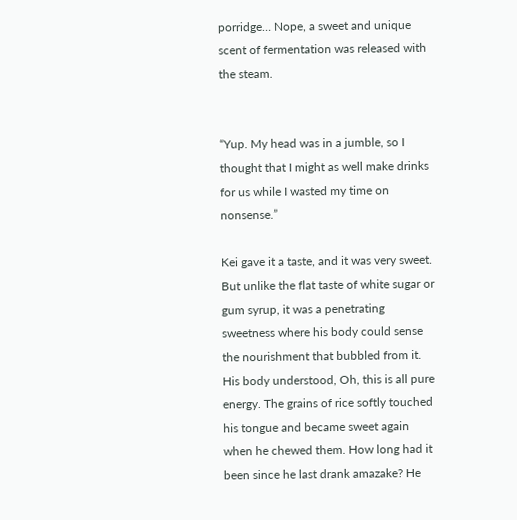porridge… Nope, a sweet and unique scent of fermentation was released with the steam.


“Yup. My head was in a jumble, so I thought that I might as well make drinks for us while I wasted my time on nonsense.”

Kei gave it a taste, and it was very sweet. But unlike the flat taste of white sugar or gum syrup, it was a penetrating sweetness where his body could sense the nourishment that bubbled from it. His body understood, Oh, this is all pure energy. The grains of rice softly touched his tongue and became sweet again when he chewed them. How long had it been since he last drank amazake? He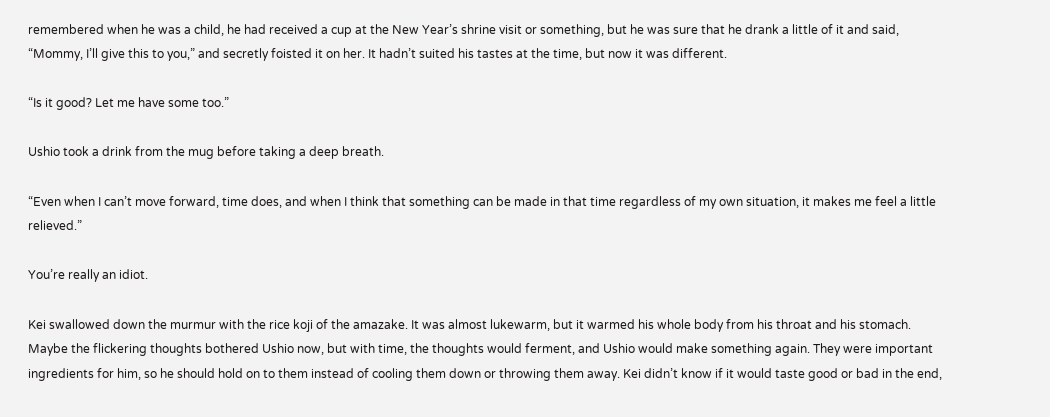remembered when he was a child, he had received a cup at the New Year’s shrine visit or something, but he was sure that he drank a little of it and said, “Mommy, I’ll give this to you,” and secretly foisted it on her. It hadn’t suited his tastes at the time, but now it was different.

“Is it good? Let me have some too.”

Ushio took a drink from the mug before taking a deep breath.

“Even when I can’t move forward, time does, and when I think that something can be made in that time regardless of my own situation, it makes me feel a little relieved.”

You’re really an idiot.

Kei swallowed down the murmur with the rice koji of the amazake. It was almost lukewarm, but it warmed his whole body from his throat and his stomach. Maybe the flickering thoughts bothered Ushio now, but with time, the thoughts would ferment, and Ushio would make something again. They were important ingredients for him, so he should hold on to them instead of cooling them down or throwing them away. Kei didn’t know if it would taste good or bad in the end,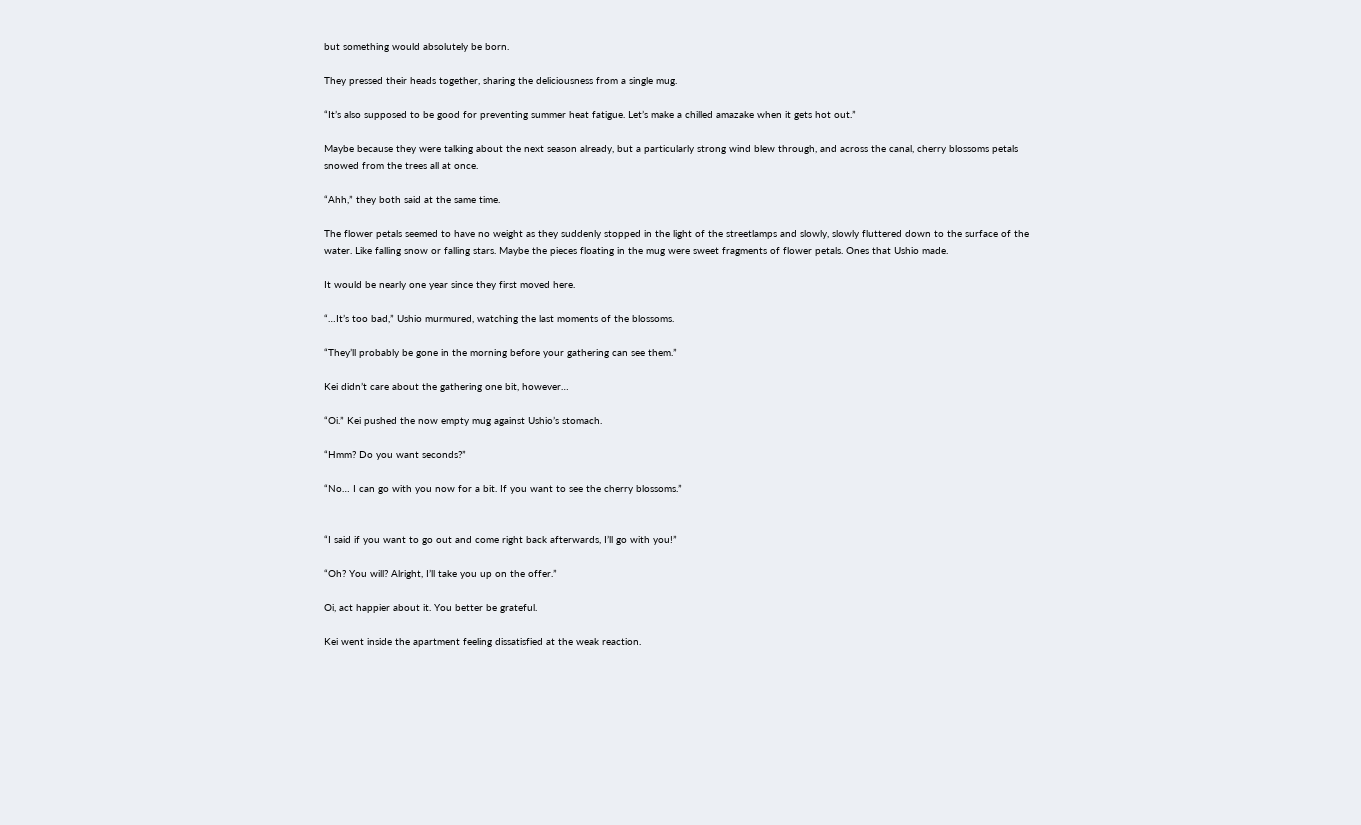but something would absolutely be born.

They pressed their heads together, sharing the deliciousness from a single mug.

“It’s also supposed to be good for preventing summer heat fatigue. Let’s make a chilled amazake when it gets hot out.”

Maybe because they were talking about the next season already, but a particularly strong wind blew through, and across the canal, cherry blossoms petals snowed from the trees all at once.

“Ahh,” they both said at the same time.

The flower petals seemed to have no weight as they suddenly stopped in the light of the streetlamps and slowly, slowly fluttered down to the surface of the water. Like falling snow or falling stars. Maybe the pieces floating in the mug were sweet fragments of flower petals. Ones that Ushio made.

It would be nearly one year since they first moved here.

“…It’s too bad,” Ushio murmured, watching the last moments of the blossoms.

“They’ll probably be gone in the morning before your gathering can see them.”

Kei didn’t care about the gathering one bit, however…

“Oi.” Kei pushed the now empty mug against Ushio’s stomach.

“Hmm? Do you want seconds?”

“No… I can go with you now for a bit. If you want to see the cherry blossoms.”


“I said if you want to go out and come right back afterwards, I’ll go with you!”

“Oh? You will? Alright, I’ll take you up on the offer.”

Oi, act happier about it. You better be grateful.

Kei went inside the apartment feeling dissatisfied at the weak reaction.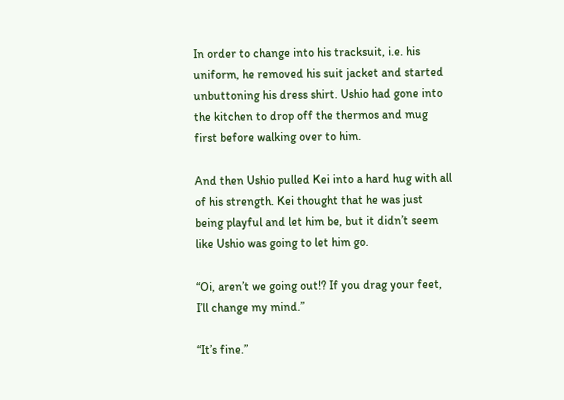In order to change into his tracksuit, i.e. his uniform, he removed his suit jacket and started unbuttoning his dress shirt. Ushio had gone into the kitchen to drop off the thermos and mug first before walking over to him.

And then Ushio pulled Kei into a hard hug with all of his strength. Kei thought that he was just being playful and let him be, but it didn’t seem like Ushio was going to let him go.

“Oi, aren’t we going out!? If you drag your feet, I’ll change my mind.”

“It’s fine.”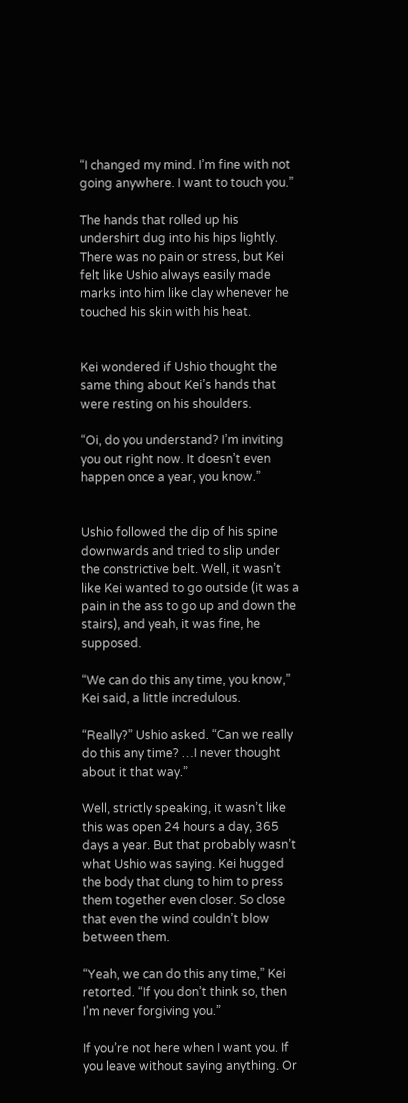“I changed my mind. I’m fine with not going anywhere. I want to touch you.”

The hands that rolled up his undershirt dug into his hips lightly. There was no pain or stress, but Kei felt like Ushio always easily made marks into him like clay whenever he touched his skin with his heat.


Kei wondered if Ushio thought the same thing about Kei’s hands that were resting on his shoulders.

“Oi, do you understand? I’m inviting you out right now. It doesn’t even happen once a year, you know.”


Ushio followed the dip of his spine downwards and tried to slip under the constrictive belt. Well, it wasn’t like Kei wanted to go outside (it was a pain in the ass to go up and down the stairs), and yeah, it was fine, he supposed.

“We can do this any time, you know,” Kei said, a little incredulous.

“Really?” Ushio asked. “Can we really do this any time? …I never thought about it that way.”

Well, strictly speaking, it wasn’t like this was open 24 hours a day, 365 days a year. But that probably wasn’t what Ushio was saying. Kei hugged the body that clung to him to press them together even closer. So close that even the wind couldn’t blow between them.

“Yeah, we can do this any time,” Kei retorted. “If you don’t think so, then I’m never forgiving you.”

If you’re not here when I want you. If you leave without saying anything. Or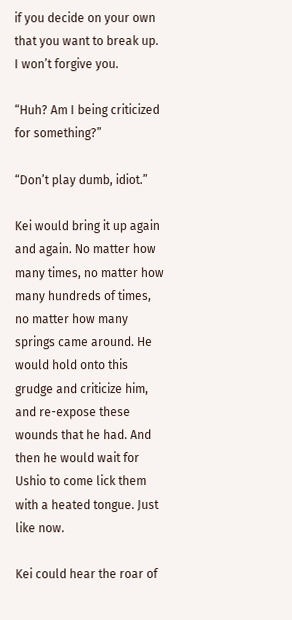if you decide on your own that you want to break up. I won’t forgive you.

“Huh? Am I being criticized for something?”

“Don’t play dumb, idiot.”

Kei would bring it up again and again. No matter how many times, no matter how many hundreds of times, no matter how many springs came around. He would hold onto this grudge and criticize him, and re-expose these wounds that he had. And then he would wait for Ushio to come lick them with a heated tongue. Just like now.

Kei could hear the roar of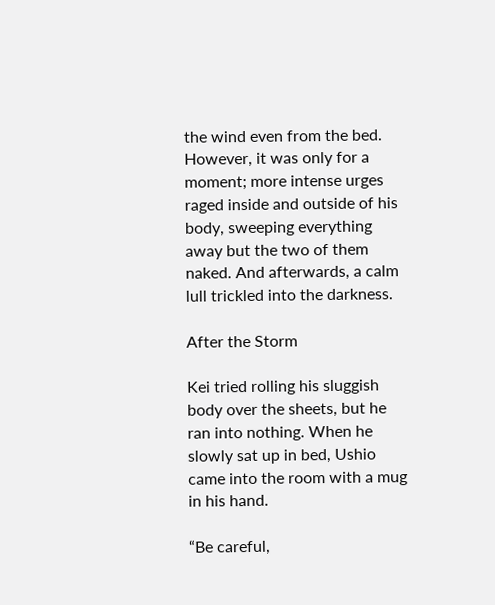the wind even from the bed. However, it was only for a moment; more intense urges raged inside and outside of his body, sweeping everything away but the two of them naked. And afterwards, a calm lull trickled into the darkness.

After the Storm

Kei tried rolling his sluggish body over the sheets, but he ran into nothing. When he slowly sat up in bed, Ushio came into the room with a mug in his hand.

“Be careful,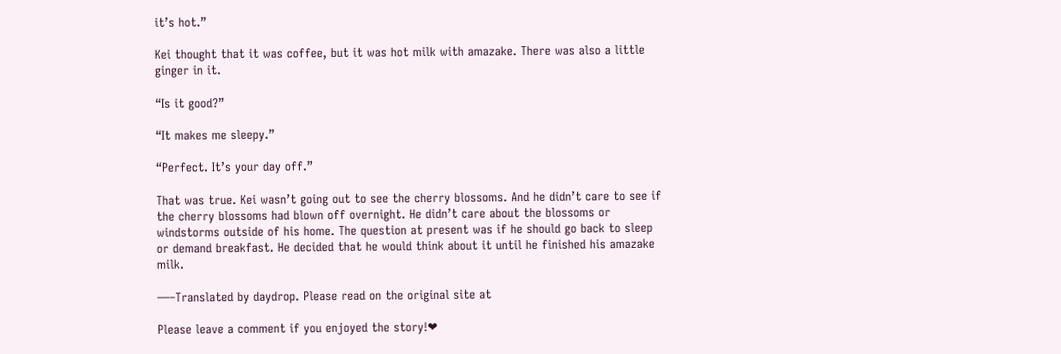it’s hot.”

Kei thought that it was coffee, but it was hot milk with amazake. There was also a little ginger in it.

“Is it good?”

“It makes me sleepy.”

“Perfect. It’s your day off.”

That was true. Kei wasn’t going out to see the cherry blossoms. And he didn’t care to see if the cherry blossoms had blown off overnight. He didn’t care about the blossoms or windstorms outside of his home. The question at present was if he should go back to sleep or demand breakfast. He decided that he would think about it until he finished his amazake milk.

—–Translated by daydrop. Please read on the original site at

Please leave a comment if you enjoyed the story!❤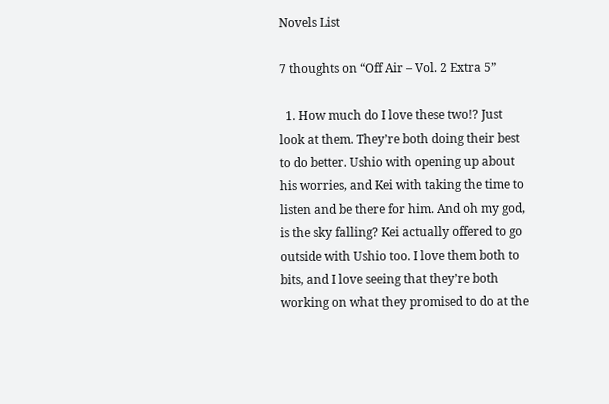Novels List

7 thoughts on “Off Air – Vol. 2 Extra 5”

  1. How much do I love these two!? Just look at them. They’re both doing their best to do better. Ushio with opening up about his worries, and Kei with taking the time to listen and be there for him. And oh my god, is the sky falling? Kei actually offered to go outside with Ushio too. I love them both to bits, and I love seeing that they’re both working on what they promised to do at the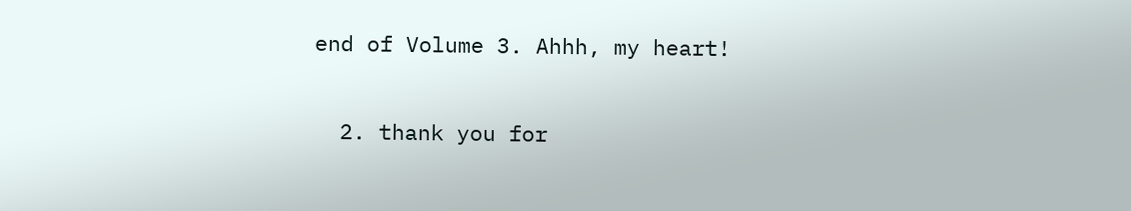end of Volume 3. Ahhh, my heart!

  2. thank you for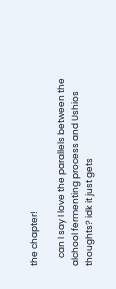the chapter!

    can I say I love the parallels between the alchool fermenting process and Ushios thoughts? idk it just gets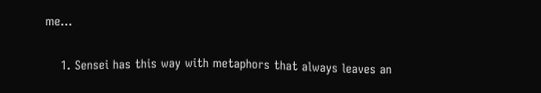me…

    1. Sensei has this way with metaphors that always leaves an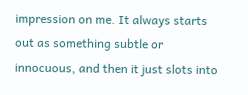impression on me. It always starts out as something subtle or innocuous, and then it just slots into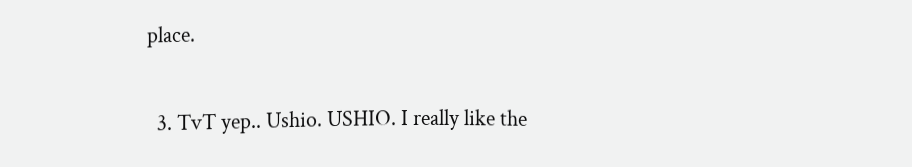place.

  3. TvT yep.. Ushio. USHIO. I really like the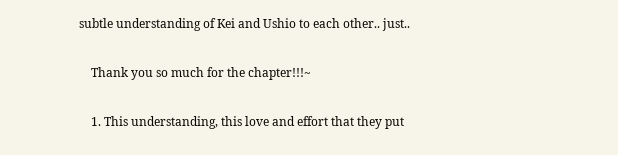subtle understanding of Kei and Ushio to each other.. just..

    Thank you so much for the chapter!!!~

    1. This understanding, this love and effort that they put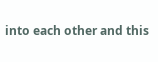into each other and this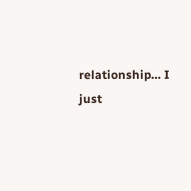relationship… I just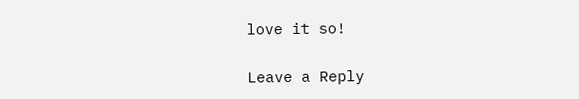love it so!

Leave a Reply